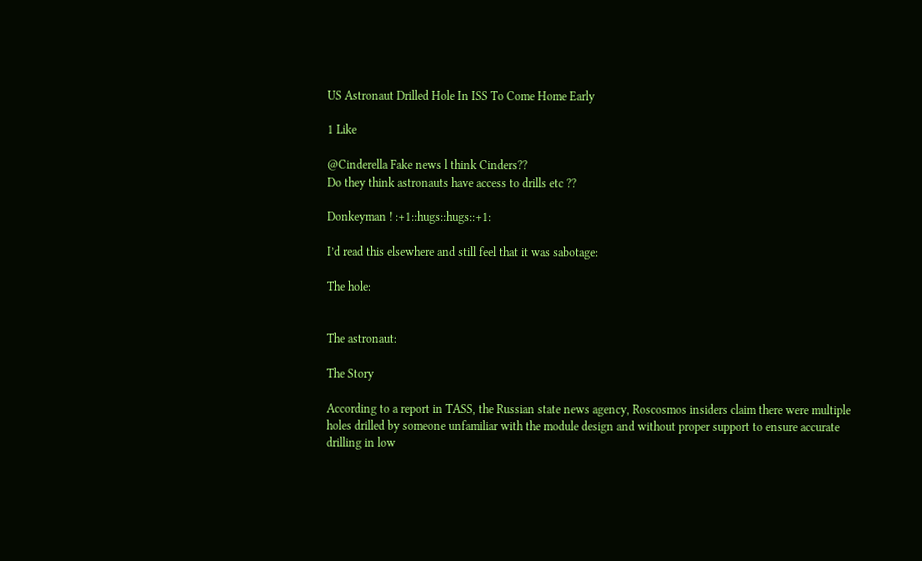US Astronaut Drilled Hole In ISS To Come Home Early

1 Like

@Cinderella Fake news l think Cinders??
Do they think astronauts have access to drills etc ??

Donkeyman ! :+1::hugs::hugs::+1:

I’d read this elsewhere and still feel that it was sabotage:

The hole:


The astronaut:

The Story

According to a report in TASS, the Russian state news agency, Roscosmos insiders claim there were multiple holes drilled by someone unfamiliar with the module design and without proper support to ensure accurate drilling in low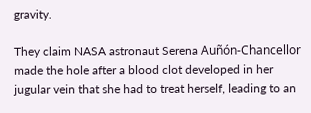gravity.

They claim NASA astronaut Serena Auñón-Chancellor made the hole after a blood clot developed in her jugular vein that she had to treat herself, leading to an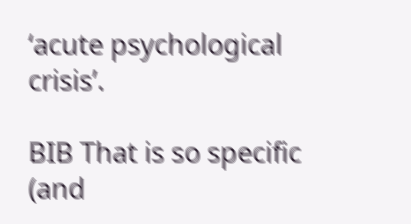‘acute psychological crisis’.

BIB That is so specific (and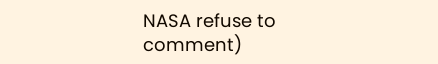NASA refuse to comment)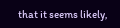that it seems likely,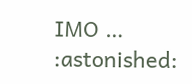IMO … :astonished: